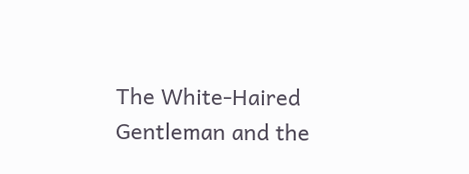The White-Haired Gentleman and the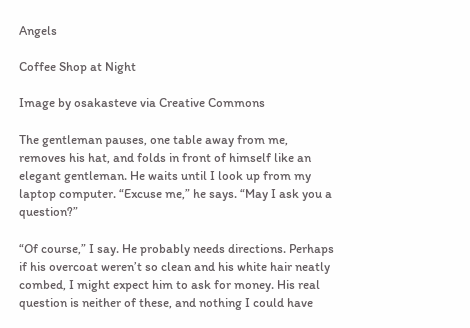Angels

Coffee Shop at Night

Image by osakasteve via Creative Commons

The gentleman pauses, one table away from me, removes his hat, and folds in front of himself like an elegant gentleman. He waits until I look up from my laptop computer. “Excuse me,” he says. “May I ask you a question?”

“Of course,” I say. He probably needs directions. Perhaps if his overcoat weren’t so clean and his white hair neatly combed, I might expect him to ask for money. His real question is neither of these, and nothing I could have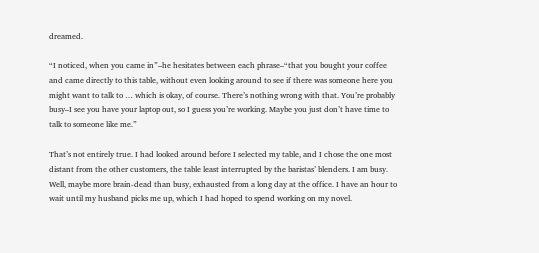dreamed.

“I noticed, when you came in”–he hesitates between each phrase–“that you bought your coffee and came directly to this table, without even looking around to see if there was someone here you might want to talk to … which is okay, of course. There’s nothing wrong with that. You’re probably busy–I see you have your laptop out, so I guess you’re working. Maybe you just don’t have time to talk to someone like me.”

That’s not entirely true. I had looked around before I selected my table, and I chose the one most distant from the other customers, the table least interrupted by the baristas’ blenders. I am busy. Well, maybe more brain-dead than busy, exhausted from a long day at the office. I have an hour to wait until my husband picks me up, which I had hoped to spend working on my novel.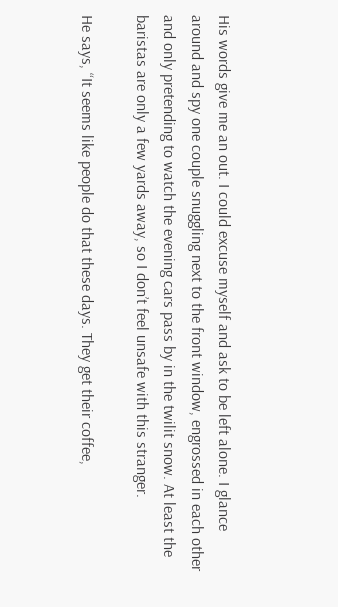His words give me an out. I could excuse myself and ask to be left alone. I glance around and spy one couple snuggling next to the front window, engrossed in each other and only pretending to watch the evening cars pass by in the twilit snow. At least the baristas are only a few yards away, so I don’t feel unsafe with this stranger.

He says, “It seems like people do that these days. They get their coffee,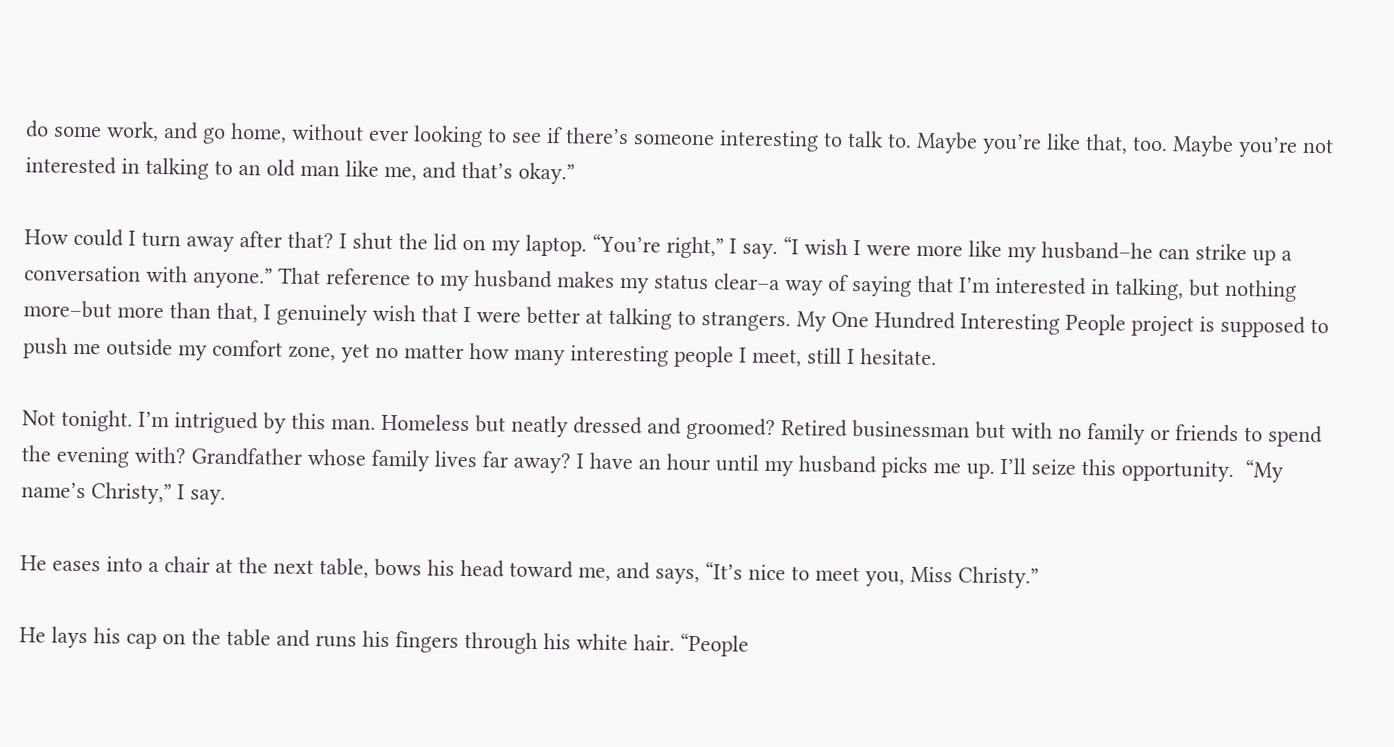do some work, and go home, without ever looking to see if there’s someone interesting to talk to. Maybe you’re like that, too. Maybe you’re not interested in talking to an old man like me, and that’s okay.”

How could I turn away after that? I shut the lid on my laptop. “You’re right,” I say. “I wish I were more like my husband–he can strike up a conversation with anyone.” That reference to my husband makes my status clear–a way of saying that I’m interested in talking, but nothing more–but more than that, I genuinely wish that I were better at talking to strangers. My One Hundred Interesting People project is supposed to push me outside my comfort zone, yet no matter how many interesting people I meet, still I hesitate.

Not tonight. I’m intrigued by this man. Homeless but neatly dressed and groomed? Retired businessman but with no family or friends to spend the evening with? Grandfather whose family lives far away? I have an hour until my husband picks me up. I’ll seize this opportunity.  “My name’s Christy,” I say.

He eases into a chair at the next table, bows his head toward me, and says, “It’s nice to meet you, Miss Christy.”

He lays his cap on the table and runs his fingers through his white hair. “People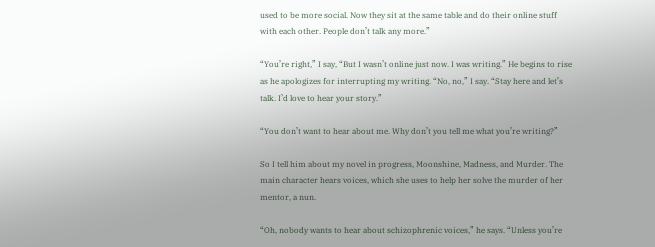used to be more social. Now they sit at the same table and do their online stuff with each other. People don’t talk any more.”

“You’re right,” I say, “But I wasn’t online just now. I was writing.” He begins to rise as he apologizes for interrupting my writing. “No, no,” I say. “Stay here and let’s talk. I’d love to hear your story.”

“You don’t want to hear about me. Why don’t you tell me what you’re writing?”

So I tell him about my novel in progress, Moonshine, Madness, and Murder. The main character hears voices, which she uses to help her solve the murder of her mentor, a nun.

“Oh, nobody wants to hear about schizophrenic voices,” he says. “Unless you’re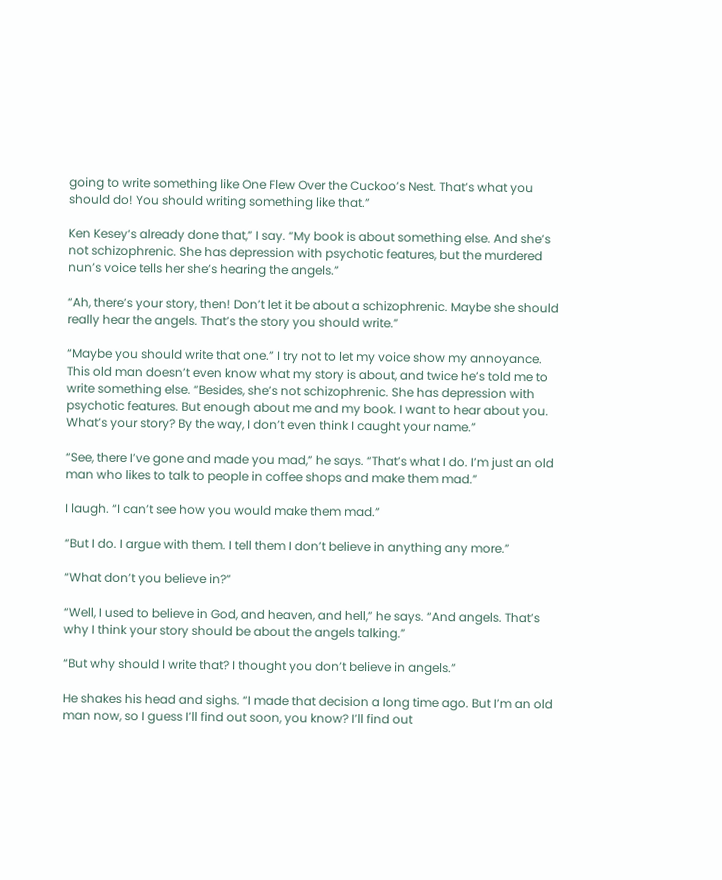going to write something like One Flew Over the Cuckoo’s Nest. That’s what you should do! You should writing something like that.”

Ken Kesey‘s already done that,” I say. “My book is about something else. And she’s not schizophrenic. She has depression with psychotic features, but the murdered nun’s voice tells her she’s hearing the angels.”

“Ah, there’s your story, then! Don’t let it be about a schizophrenic. Maybe she should really hear the angels. That’s the story you should write.”

“Maybe you should write that one.” I try not to let my voice show my annoyance. This old man doesn’t even know what my story is about, and twice he’s told me to write something else. “Besides, she’s not schizophrenic. She has depression with psychotic features. But enough about me and my book. I want to hear about you. What’s your story? By the way, I don’t even think I caught your name.”

“See, there I’ve gone and made you mad,” he says. “That’s what I do. I’m just an old man who likes to talk to people in coffee shops and make them mad.”

I laugh. “I can’t see how you would make them mad.”

“But I do. I argue with them. I tell them I don’t believe in anything any more.”

“What don’t you believe in?”

“Well, I used to believe in God, and heaven, and hell,” he says. “And angels. That’s why I think your story should be about the angels talking.”

“But why should I write that? I thought you don’t believe in angels.”

He shakes his head and sighs. “I made that decision a long time ago. But I’m an old man now, so I guess I’ll find out soon, you know? I’ll find out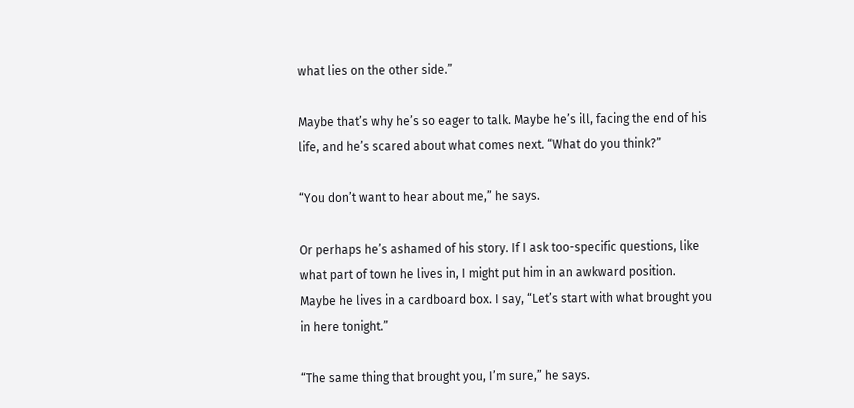what lies on the other side.”

Maybe that’s why he’s so eager to talk. Maybe he’s ill, facing the end of his life, and he’s scared about what comes next. “What do you think?”

“You don’t want to hear about me,” he says.

Or perhaps he’s ashamed of his story. If I ask too-specific questions, like what part of town he lives in, I might put him in an awkward position. Maybe he lives in a cardboard box. I say, “Let’s start with what brought you in here tonight.”

“The same thing that brought you, I’m sure,” he says.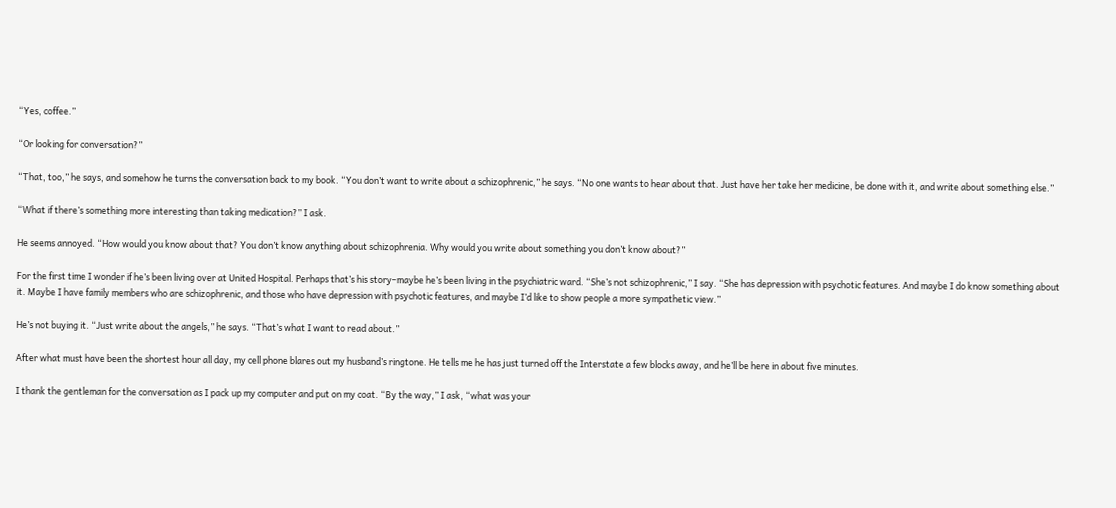“Yes, coffee.”

“Or looking for conversation?”

“That, too,” he says, and somehow he turns the conversation back to my book. “You don’t want to write about a schizophrenic,” he says. “No one wants to hear about that. Just have her take her medicine, be done with it, and write about something else.”

“What if there’s something more interesting than taking medication?” I ask.

He seems annoyed. “How would you know about that? You don’t know anything about schizophrenia. Why would you write about something you don’t know about?”

For the first time I wonder if he’s been living over at United Hospital. Perhaps that’s his story–maybe he’s been living in the psychiatric ward. “She’s not schizophrenic,” I say. “She has depression with psychotic features. And maybe I do know something about it. Maybe I have family members who are schizophrenic, and those who have depression with psychotic features, and maybe I’d like to show people a more sympathetic view.”

He’s not buying it. “Just write about the angels,” he says. “That’s what I want to read about.”

After what must have been the shortest hour all day, my cell phone blares out my husband’s ringtone. He tells me he has just turned off the Interstate a few blocks away, and he’ll be here in about five minutes.

I thank the gentleman for the conversation as I pack up my computer and put on my coat. “By the way,” I ask, “what was your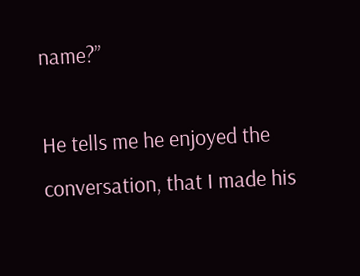name?”

He tells me he enjoyed the conversation, that I made his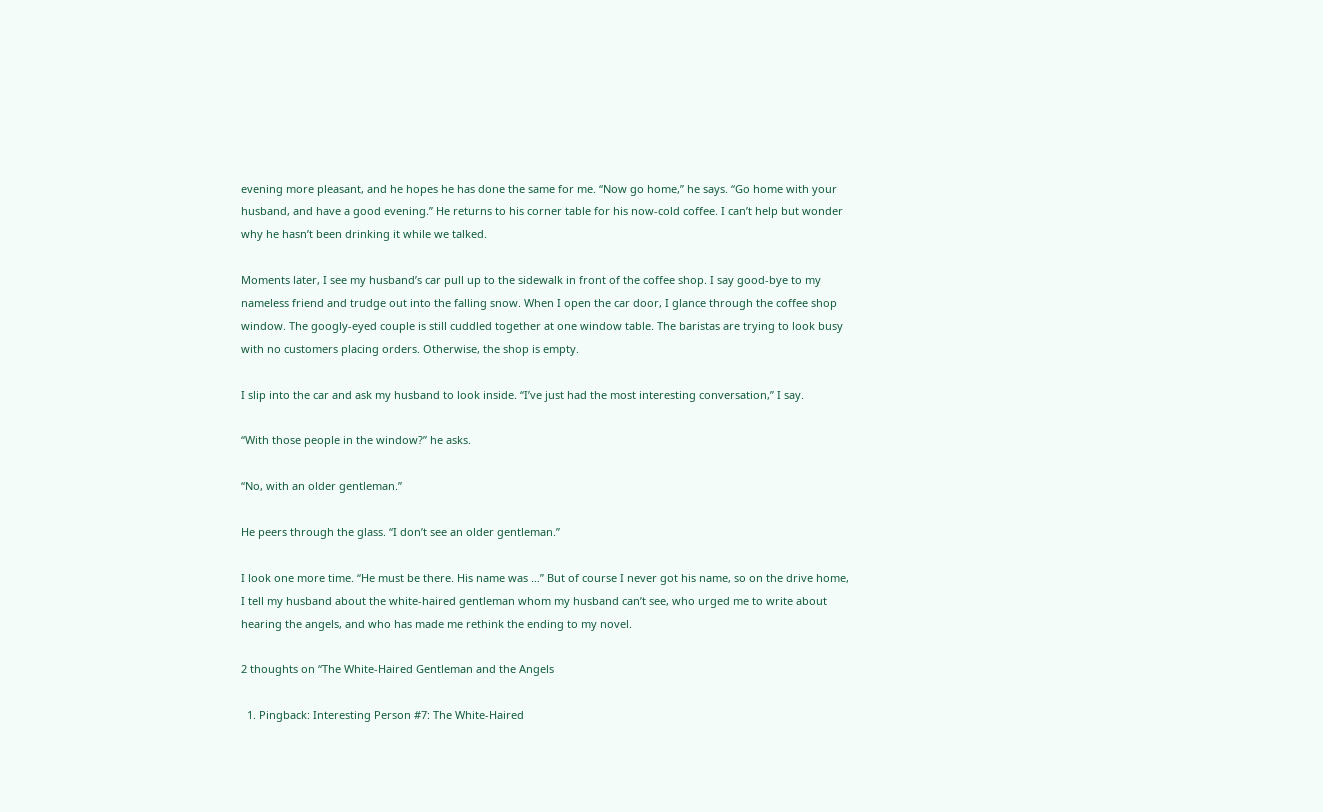evening more pleasant, and he hopes he has done the same for me. “Now go home,” he says. “Go home with your husband, and have a good evening.” He returns to his corner table for his now-cold coffee. I can’t help but wonder why he hasn’t been drinking it while we talked.

Moments later, I see my husband’s car pull up to the sidewalk in front of the coffee shop. I say good-bye to my nameless friend and trudge out into the falling snow. When I open the car door, I glance through the coffee shop window. The googly-eyed couple is still cuddled together at one window table. The baristas are trying to look busy with no customers placing orders. Otherwise, the shop is empty.

I slip into the car and ask my husband to look inside. “I’ve just had the most interesting conversation,” I say.

“With those people in the window?” he asks.

“No, with an older gentleman.”

He peers through the glass. “I don’t see an older gentleman.”

I look one more time. “He must be there. His name was …” But of course I never got his name, so on the drive home, I tell my husband about the white-haired gentleman whom my husband can’t see, who urged me to write about hearing the angels, and who has made me rethink the ending to my novel.

2 thoughts on “The White-Haired Gentleman and the Angels

  1. Pingback: Interesting Person #7: The White-Haired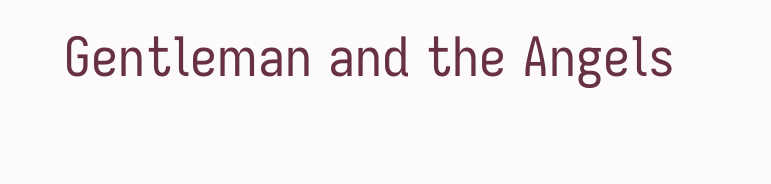Gentleman and the Angels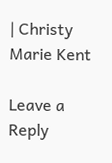| Christy Marie Kent

Leave a Reply